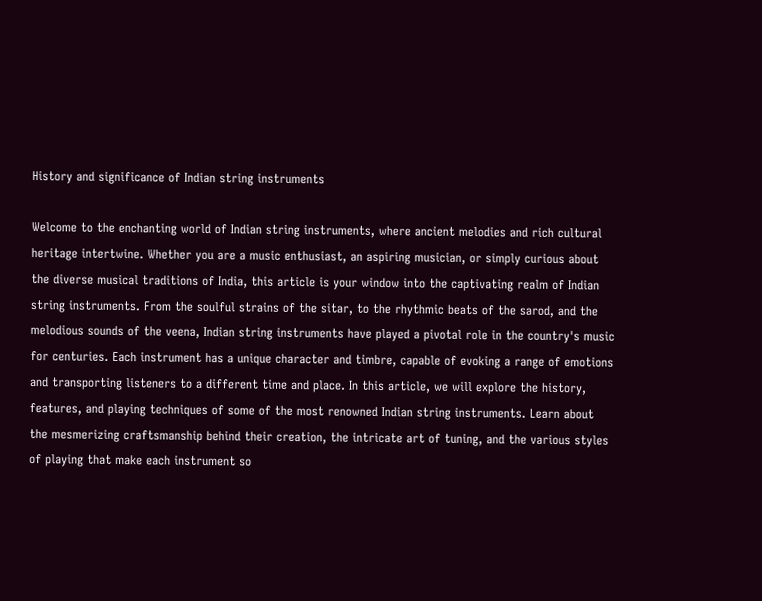History and significance of Indian string instruments

Welcome to the enchanting world of Indian string instruments, where ancient melodies and rich cultural heritage intertwine. Whether you are a music enthusiast, an aspiring musician, or simply curious about the diverse musical traditions of India, this article is your window into the captivating realm of Indian string instruments. From the soulful strains of the sitar, to the rhythmic beats of the sarod, and the melodious sounds of the veena, Indian string instruments have played a pivotal role in the country's music for centuries. Each instrument has a unique character and timbre, capable of evoking a range of emotions and transporting listeners to a different time and place. In this article, we will explore the history, features, and playing techniques of some of the most renowned Indian string instruments. Learn about the mesmerizing craftsmanship behind their creation, the intricate art of tuning, and the various styles of playing that make each instrument so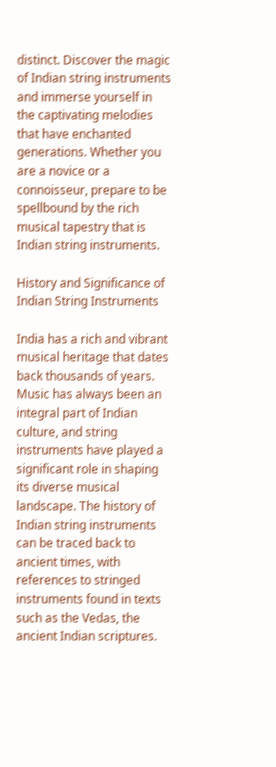distinct. Discover the magic of Indian string instruments and immerse yourself in the captivating melodies that have enchanted generations. Whether you are a novice or a connoisseur, prepare to be spellbound by the rich musical tapestry that is Indian string instruments.

History and Significance of Indian String Instruments

India has a rich and vibrant musical heritage that dates back thousands of years. Music has always been an integral part of Indian culture, and string instruments have played a significant role in shaping its diverse musical landscape. The history of Indian string instruments can be traced back to ancient times, with references to stringed instruments found in texts such as the Vedas, the ancient Indian scriptures.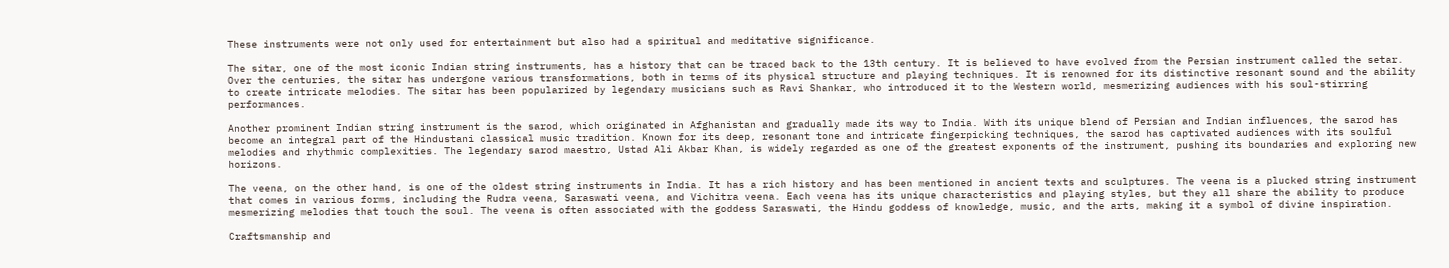These instruments were not only used for entertainment but also had a spiritual and meditative significance.

The sitar, one of the most iconic Indian string instruments, has a history that can be traced back to the 13th century. It is believed to have evolved from the Persian instrument called the setar. Over the centuries, the sitar has undergone various transformations, both in terms of its physical structure and playing techniques. It is renowned for its distinctive resonant sound and the ability to create intricate melodies. The sitar has been popularized by legendary musicians such as Ravi Shankar, who introduced it to the Western world, mesmerizing audiences with his soul-stirring performances.

Another prominent Indian string instrument is the sarod, which originated in Afghanistan and gradually made its way to India. With its unique blend of Persian and Indian influences, the sarod has become an integral part of the Hindustani classical music tradition. Known for its deep, resonant tone and intricate fingerpicking techniques, the sarod has captivated audiences with its soulful melodies and rhythmic complexities. The legendary sarod maestro, Ustad Ali Akbar Khan, is widely regarded as one of the greatest exponents of the instrument, pushing its boundaries and exploring new horizons.

The veena, on the other hand, is one of the oldest string instruments in India. It has a rich history and has been mentioned in ancient texts and sculptures. The veena is a plucked string instrument that comes in various forms, including the Rudra veena, Saraswati veena, and Vichitra veena. Each veena has its unique characteristics and playing styles, but they all share the ability to produce mesmerizing melodies that touch the soul. The veena is often associated with the goddess Saraswati, the Hindu goddess of knowledge, music, and the arts, making it a symbol of divine inspiration.

Craftsmanship and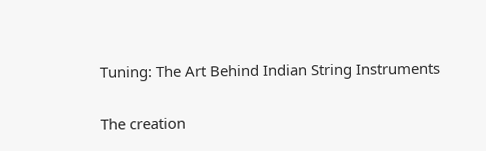Tuning: The Art Behind Indian String Instruments

The creation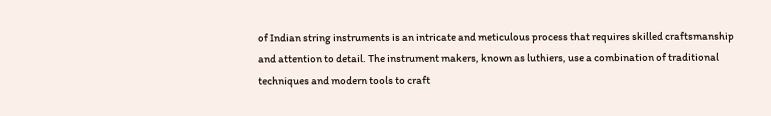of Indian string instruments is an intricate and meticulous process that requires skilled craftsmanship and attention to detail. The instrument makers, known as luthiers, use a combination of traditional techniques and modern tools to craft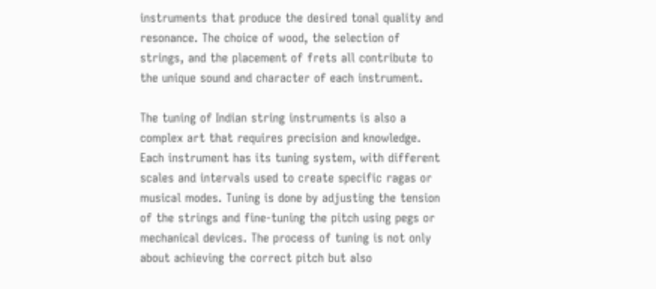instruments that produce the desired tonal quality and resonance. The choice of wood, the selection of strings, and the placement of frets all contribute to the unique sound and character of each instrument.

The tuning of Indian string instruments is also a complex art that requires precision and knowledge. Each instrument has its tuning system, with different scales and intervals used to create specific ragas or musical modes. Tuning is done by adjusting the tension of the strings and fine-tuning the pitch using pegs or mechanical devices. The process of tuning is not only about achieving the correct pitch but also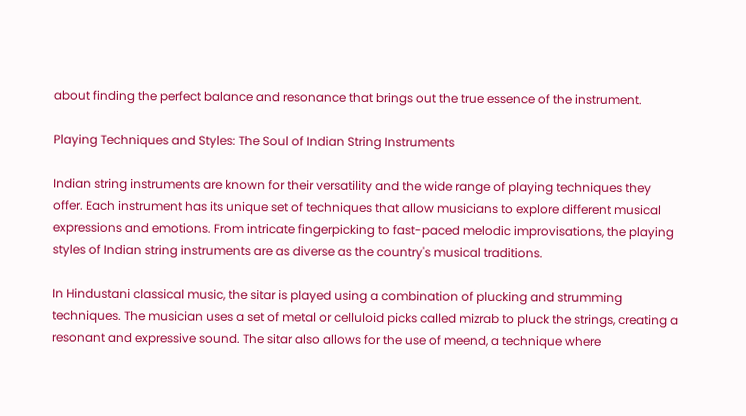about finding the perfect balance and resonance that brings out the true essence of the instrument.

Playing Techniques and Styles: The Soul of Indian String Instruments

Indian string instruments are known for their versatility and the wide range of playing techniques they offer. Each instrument has its unique set of techniques that allow musicians to explore different musical expressions and emotions. From intricate fingerpicking to fast-paced melodic improvisations, the playing styles of Indian string instruments are as diverse as the country's musical traditions.

In Hindustani classical music, the sitar is played using a combination of plucking and strumming techniques. The musician uses a set of metal or celluloid picks called mizrab to pluck the strings, creating a resonant and expressive sound. The sitar also allows for the use of meend, a technique where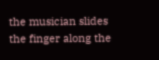the musician slides the finger along the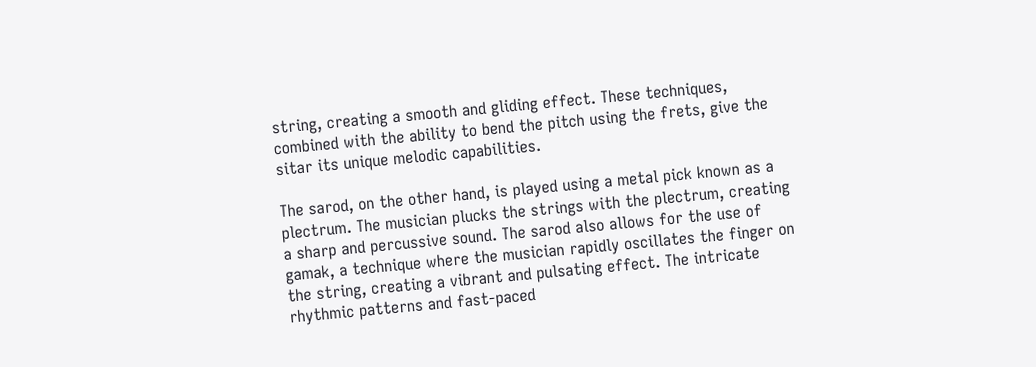string, creating a smooth and gliding effect. These techniques, combined with the ability to bend the pitch using the frets, give the sitar its unique melodic capabilities.

The sarod, on the other hand, is played using a metal pick known as a plectrum. The musician plucks the strings with the plectrum, creating a sharp and percussive sound. The sarod also allows for the use of gamak, a technique where the musician rapidly oscillates the finger on the string, creating a vibrant and pulsating effect. The intricate rhythmic patterns and fast-paced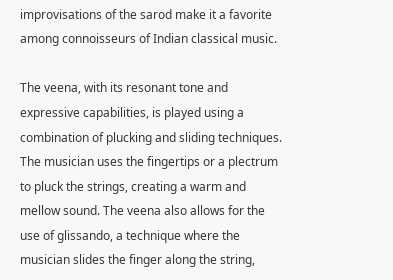improvisations of the sarod make it a favorite among connoisseurs of Indian classical music.

The veena, with its resonant tone and expressive capabilities, is played using a combination of plucking and sliding techniques. The musician uses the fingertips or a plectrum to pluck the strings, creating a warm and mellow sound. The veena also allows for the use of glissando, a technique where the musician slides the finger along the string,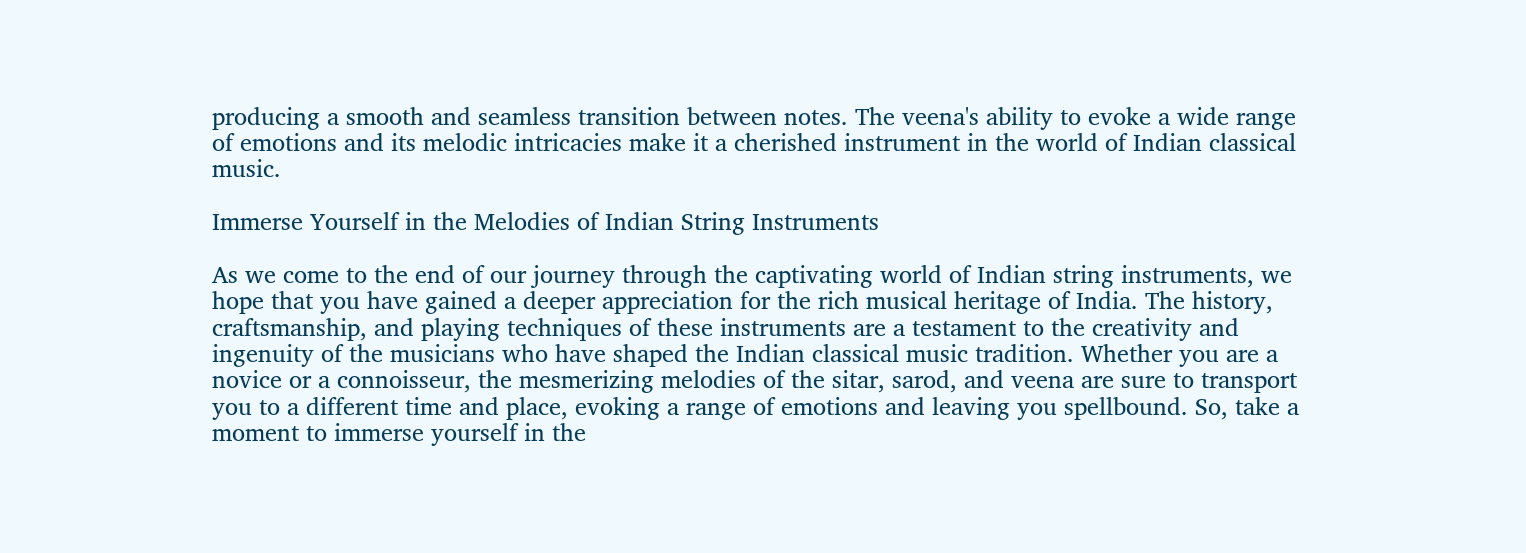producing a smooth and seamless transition between notes. The veena's ability to evoke a wide range of emotions and its melodic intricacies make it a cherished instrument in the world of Indian classical music.

Immerse Yourself in the Melodies of Indian String Instruments

As we come to the end of our journey through the captivating world of Indian string instruments, we hope that you have gained a deeper appreciation for the rich musical heritage of India. The history, craftsmanship, and playing techniques of these instruments are a testament to the creativity and ingenuity of the musicians who have shaped the Indian classical music tradition. Whether you are a novice or a connoisseur, the mesmerizing melodies of the sitar, sarod, and veena are sure to transport you to a different time and place, evoking a range of emotions and leaving you spellbound. So, take a moment to immerse yourself in the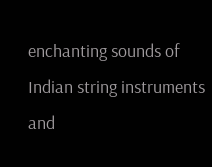enchanting sounds of Indian string instruments and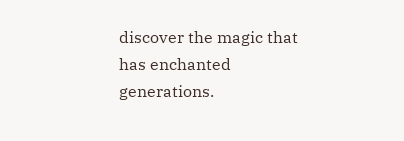discover the magic that has enchanted generations.